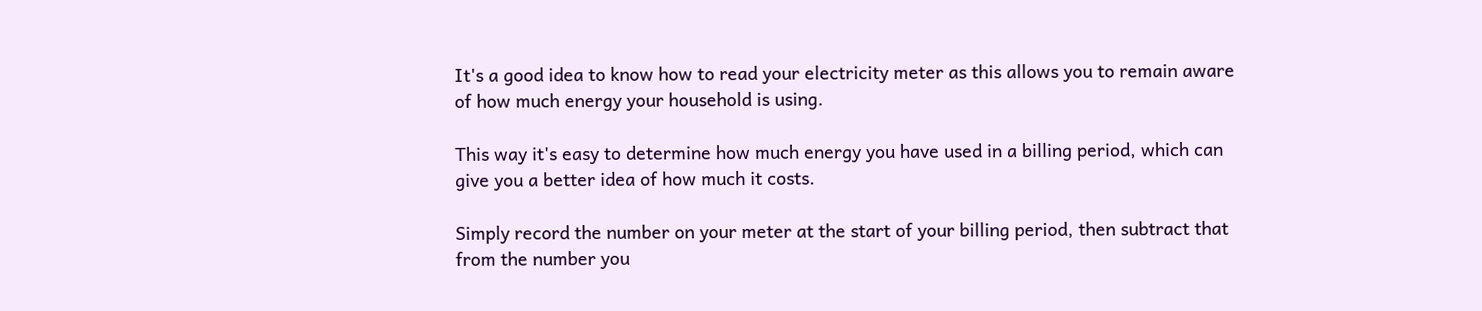It's a good idea to know how to read your electricity meter as this allows you to remain aware of how much energy your household is using.

This way it's easy to determine how much energy you have used in a billing period, which can give you a better idea of how much it costs.

Simply record the number on your meter at the start of your billing period, then subtract that from the number you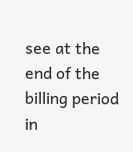see at the end of the billing period in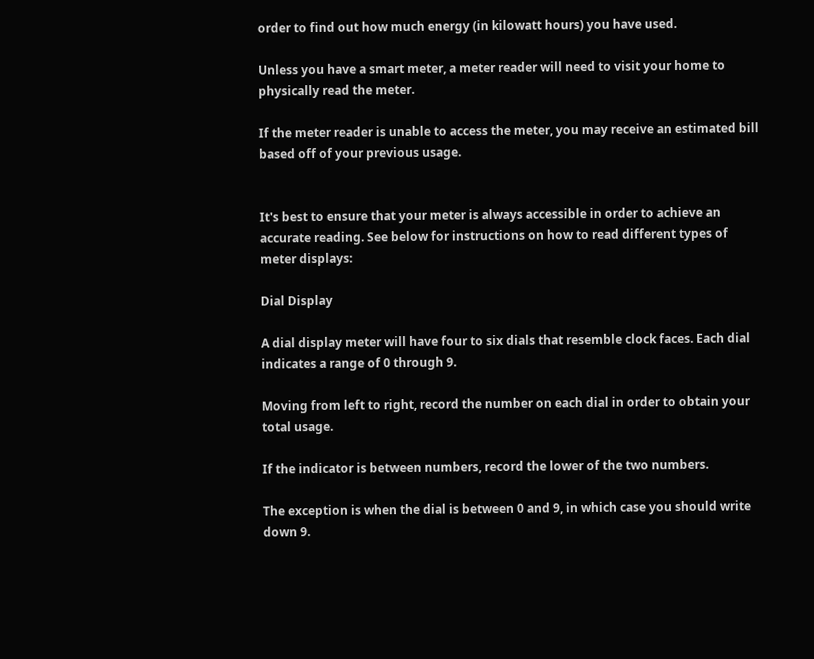order to find out how much energy (in kilowatt hours) you have used.

Unless you have a smart meter, a meter reader will need to visit your home to physically read the meter.

If the meter reader is unable to access the meter, you may receive an estimated bill based off of your previous usage.


It's best to ensure that your meter is always accessible in order to achieve an accurate reading. See below for instructions on how to read different types of meter displays:

Dial Display

A dial display meter will have four to six dials that resemble clock faces. Each dial indicates a range of 0 through 9.

Moving from left to right, record the number on each dial in order to obtain your total usage.

If the indicator is between numbers, record the lower of the two numbers.

The exception is when the dial is between 0 and 9, in which case you should write down 9.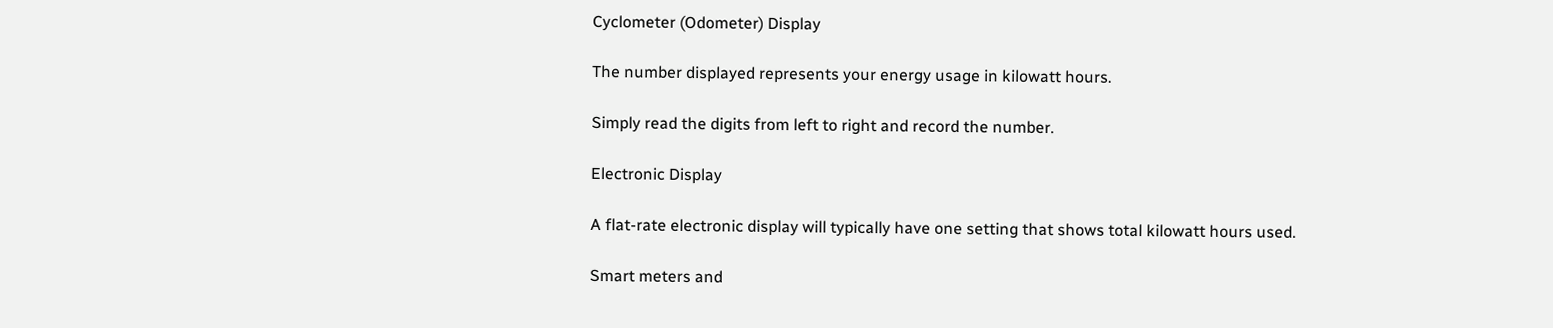Cyclometer (Odometer) Display

The number displayed represents your energy usage in kilowatt hours.

Simply read the digits from left to right and record the number.

Electronic Display

A flat-rate electronic display will typically have one setting that shows total kilowatt hours used.

Smart meters and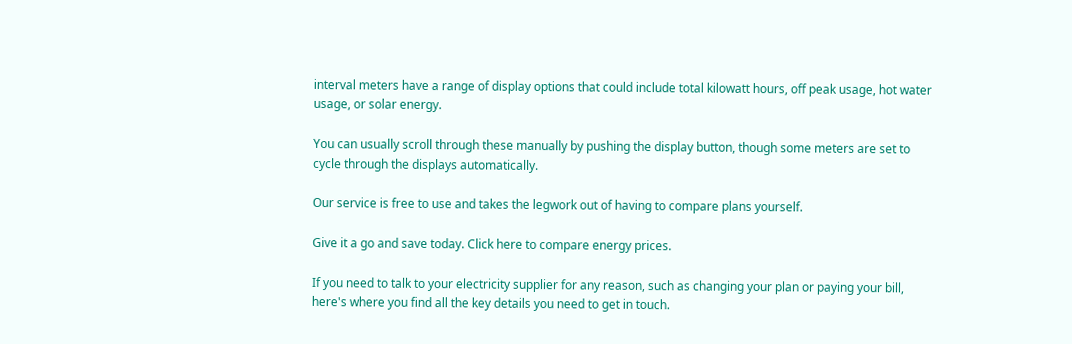interval meters have a range of display options that could include total kilowatt hours, off peak usage, hot water usage, or solar energy.

You can usually scroll through these manually by pushing the display button, though some meters are set to cycle through the displays automatically.

Our service is free to use and takes the legwork out of having to compare plans yourself.

Give it a go and save today. Click here to compare energy prices.

If you need to talk to your electricity supplier for any reason, such as changing your plan or paying your bill, here's where you find all the key details you need to get in touch.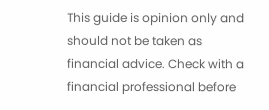This guide is opinion only and should not be taken as financial advice. Check with a financial professional before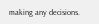making any decisions.